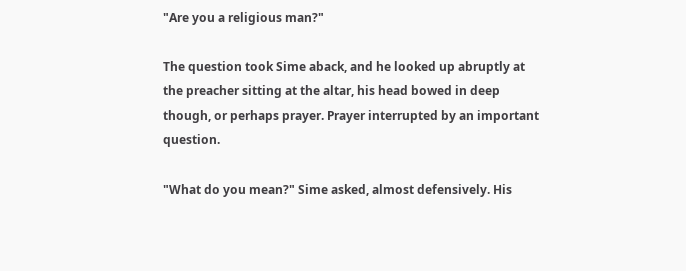"Are you a religious man?"

The question took Sime aback, and he looked up abruptly at the preacher sitting at the altar, his head bowed in deep though, or perhaps prayer. Prayer interrupted by an important question.

"What do you mean?" Sime asked, almost defensively. His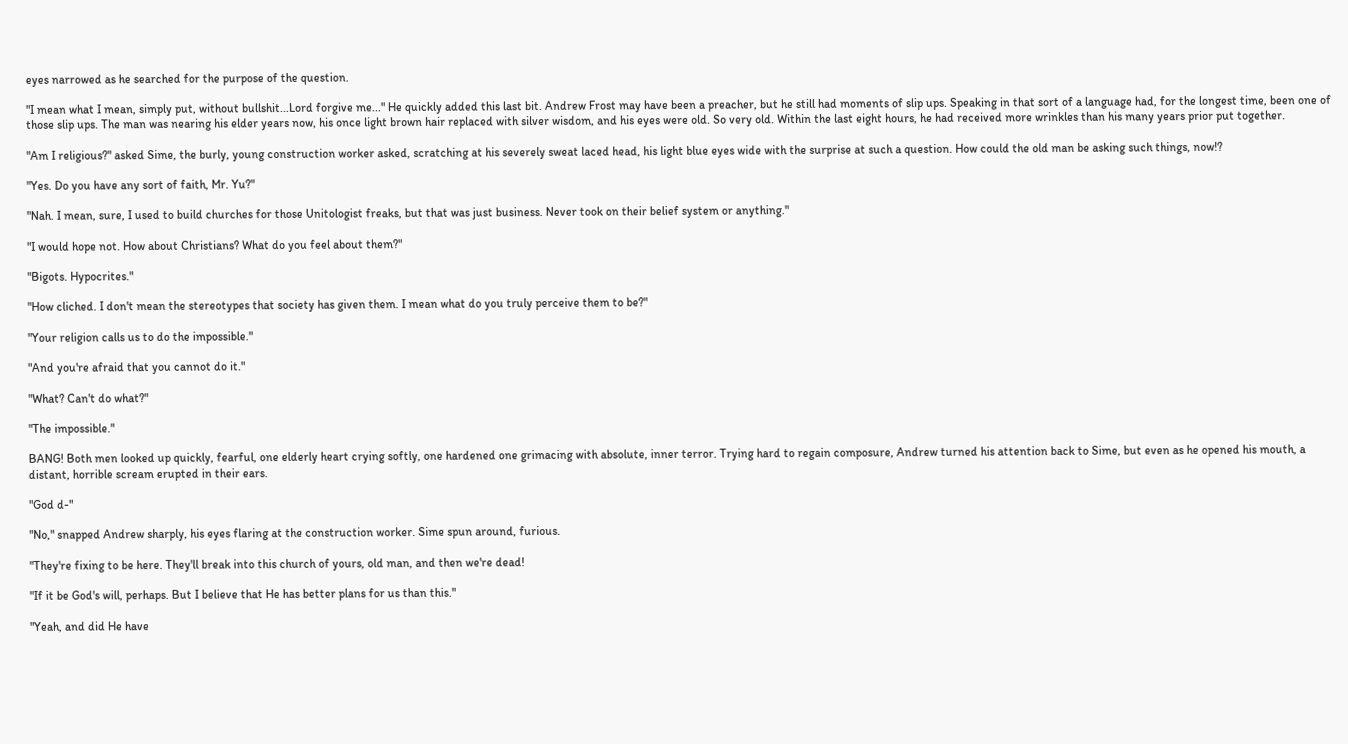eyes narrowed as he searched for the purpose of the question.

"I mean what I mean, simply put, without bullshit...Lord forgive me..." He quickly added this last bit. Andrew Frost may have been a preacher, but he still had moments of slip ups. Speaking in that sort of a language had, for the longest time, been one of those slip ups. The man was nearing his elder years now, his once light brown hair replaced with silver wisdom, and his eyes were old. So very old. Within the last eight hours, he had received more wrinkles than his many years prior put together.

"Am I religious?" asked Sime, the burly, young construction worker asked, scratching at his severely sweat laced head, his light blue eyes wide with the surprise at such a question. How could the old man be asking such things, now!?

"Yes. Do you have any sort of faith, Mr. Yu?"

"Nah. I mean, sure, I used to build churches for those Unitologist freaks, but that was just business. Never took on their belief system or anything."

"I would hope not. How about Christians? What do you feel about them?"

"Bigots. Hypocrites."

"How cliched. I don't mean the stereotypes that society has given them. I mean what do you truly perceive them to be?"

"Your religion calls us to do the impossible."

"And you're afraid that you cannot do it."

"What? Can't do what?"

"The impossible."

BANG! Both men looked up quickly, fearful, one elderly heart crying softly, one hardened one grimacing with absolute, inner terror. Trying hard to regain composure, Andrew turned his attention back to Sime, but even as he opened his mouth, a distant, horrible scream erupted in their ears.

"God d-"

"No," snapped Andrew sharply, his eyes flaring at the construction worker. Sime spun around, furious.

"They're fixing to be here. They'll break into this church of yours, old man, and then we're dead!

"If it be God's will, perhaps. But I believe that He has better plans for us than this."

"Yeah, and did He have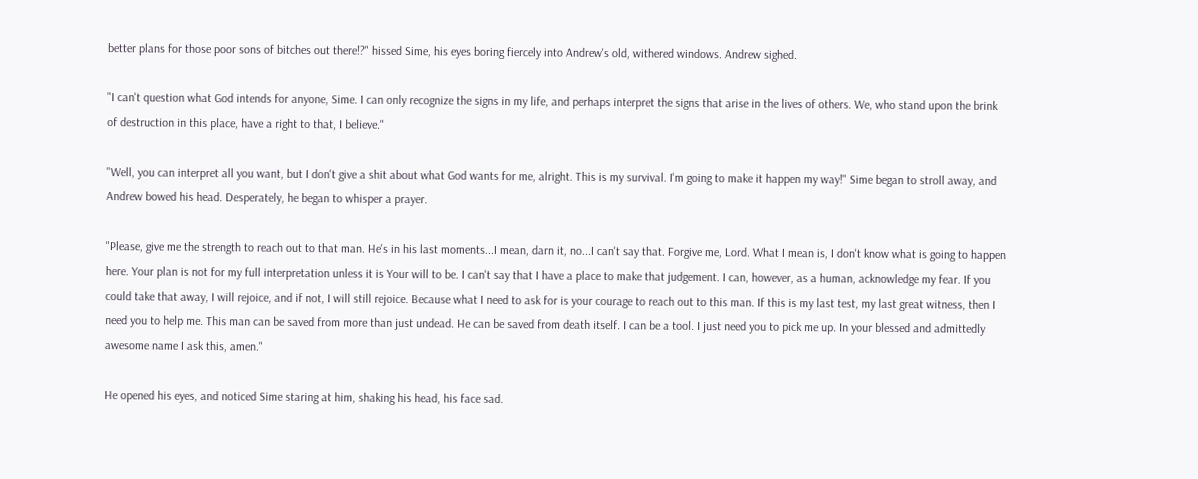better plans for those poor sons of bitches out there!?" hissed Sime, his eyes boring fiercely into Andrew's old, withered windows. Andrew sighed.

"I can't question what God intends for anyone, Sime. I can only recognize the signs in my life, and perhaps interpret the signs that arise in the lives of others. We, who stand upon the brink of destruction in this place, have a right to that, I believe."

"Well, you can interpret all you want, but I don't give a shit about what God wants for me, alright. This is my survival. I'm going to make it happen my way!" Sime began to stroll away, and Andrew bowed his head. Desperately, he began to whisper a prayer.

"Please, give me the strength to reach out to that man. He's in his last moments...I mean, darn it, no...I can't say that. Forgive me, Lord. What I mean is, I don't know what is going to happen here. Your plan is not for my full interpretation unless it is Your will to be. I can't say that I have a place to make that judgement. I can, however, as a human, acknowledge my fear. If you could take that away, I will rejoice, and if not, I will still rejoice. Because what I need to ask for is your courage to reach out to this man. If this is my last test, my last great witness, then I need you to help me. This man can be saved from more than just undead. He can be saved from death itself. I can be a tool. I just need you to pick me up. In your blessed and admittedly awesome name I ask this, amen."

He opened his eyes, and noticed Sime staring at him, shaking his head, his face sad.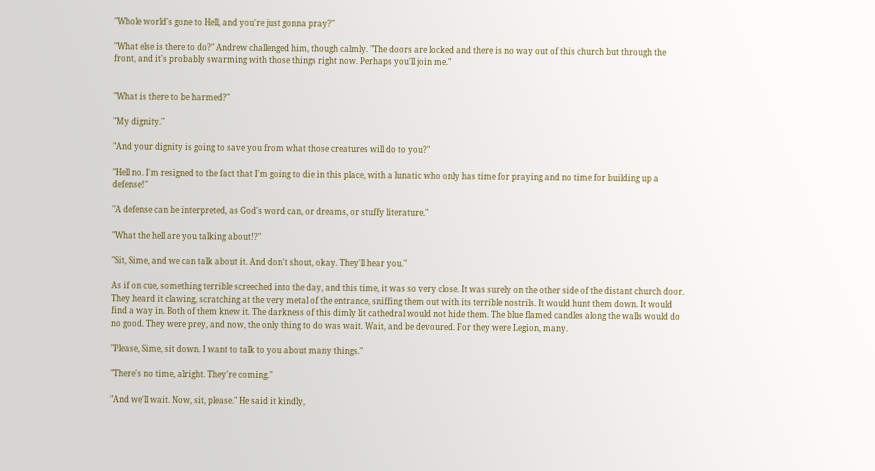"Whole world's gone to Hell, and you're just gonna pray?"

"What else is there to do?" Andrew challenged him, though calmly. "The doors are locked and there is no way out of this church but through the front, and it's probably swarming with those things right now. Perhaps you'll join me."


"What is there to be harmed?"

"My dignity."

"And your dignity is going to save you from what those creatures will do to you?"

"Hell no. I'm resigned to the fact that I'm going to die in this place, with a lunatic who only has time for praying and no time for building up a defense!"

"A defense can be interpreted, as God's word can, or dreams, or stuffy literature."

"What the hell are you talking about!?"

"Sit, Sime, and we can talk about it. And don't shout, okay. They'll hear you."

As if on cue, something terrible screeched into the day, and this time, it was so very close. It was surely on the other side of the distant church door. They heard it clawing, scratching at the very metal of the entrance, sniffing them out with its terrible nostrils. It would hunt them down. It would find a way in. Both of them knew it. The darkness of this dimly lit cathedral would not hide them. The blue flamed candles along the walls would do no good. They were prey, and now, the only thing to do was wait. Wait, and be devoured. For they were Legion, many.

"Please, Sime, sit down. I want to talk to you about many things."

"There's no time, alright. They're coming."

"And we'll wait. Now, sit, please." He said it kindly,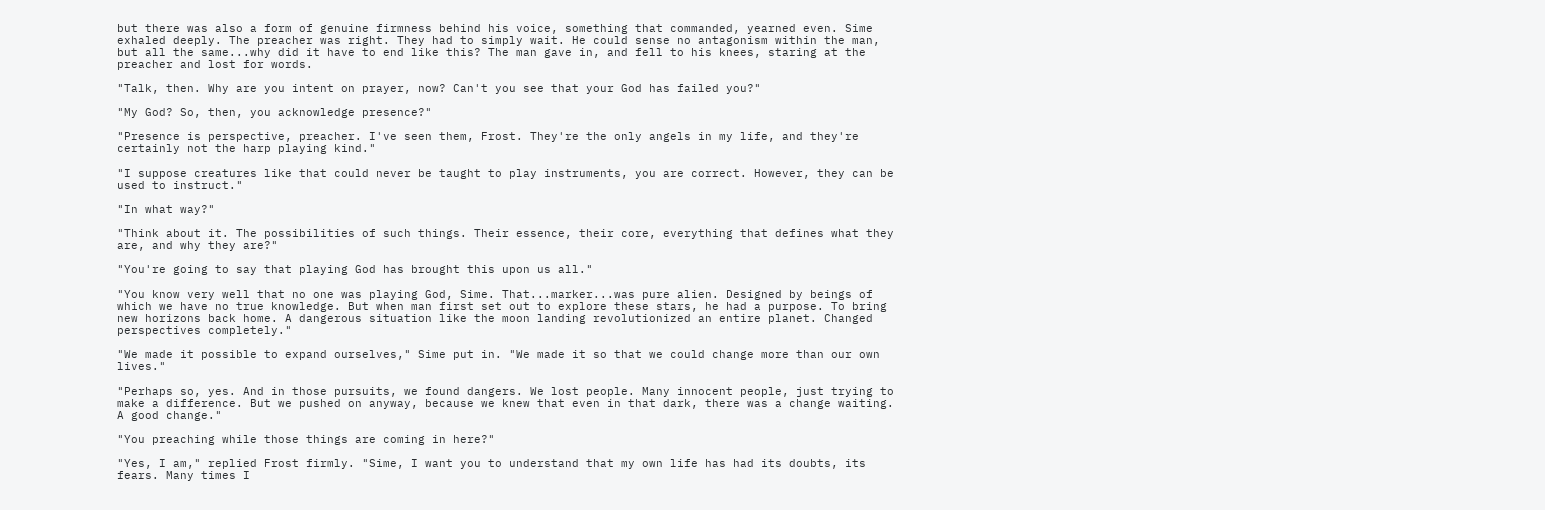but there was also a form of genuine firmness behind his voice, something that commanded, yearned even. Sime exhaled deeply. The preacher was right. They had to simply wait. He could sense no antagonism within the man, but all the same...why did it have to end like this? The man gave in, and fell to his knees, staring at the preacher and lost for words.

"Talk, then. Why are you intent on prayer, now? Can't you see that your God has failed you?"

"My God? So, then, you acknowledge presence?"

"Presence is perspective, preacher. I've seen them, Frost. They're the only angels in my life, and they're certainly not the harp playing kind."

"I suppose creatures like that could never be taught to play instruments, you are correct. However, they can be used to instruct."

"In what way?"

"Think about it. The possibilities of such things. Their essence, their core, everything that defines what they are, and why they are?"

"You're going to say that playing God has brought this upon us all."

"You know very well that no one was playing God, Sime. That...marker...was pure alien. Designed by beings of which we have no true knowledge. But when man first set out to explore these stars, he had a purpose. To bring new horizons back home. A dangerous situation like the moon landing revolutionized an entire planet. Changed perspectives completely."

"We made it possible to expand ourselves," Sime put in. "We made it so that we could change more than our own lives."

"Perhaps so, yes. And in those pursuits, we found dangers. We lost people. Many innocent people, just trying to make a difference. But we pushed on anyway, because we knew that even in that dark, there was a change waiting. A good change."

"You preaching while those things are coming in here?"

"Yes, I am," replied Frost firmly. "Sime, I want you to understand that my own life has had its doubts, its fears. Many times I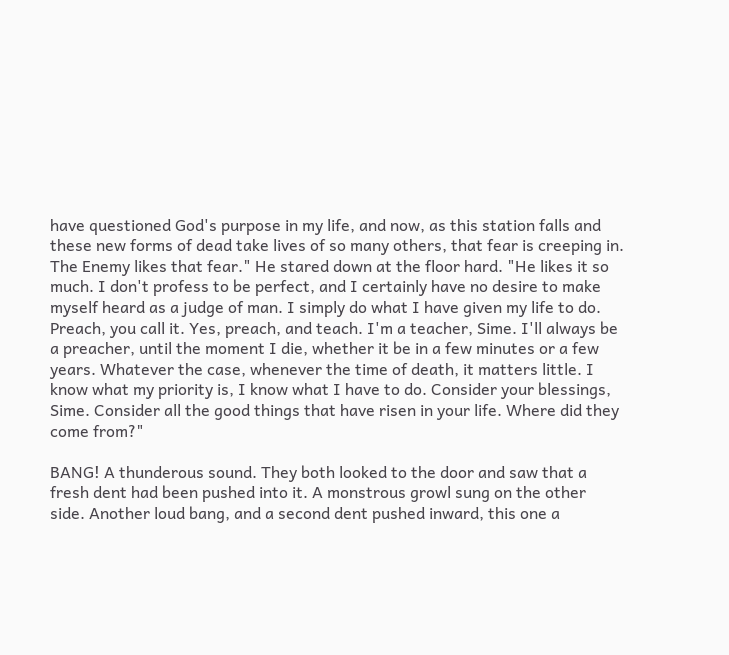have questioned God's purpose in my life, and now, as this station falls and these new forms of dead take lives of so many others, that fear is creeping in. The Enemy likes that fear." He stared down at the floor hard. "He likes it so much. I don't profess to be perfect, and I certainly have no desire to make myself heard as a judge of man. I simply do what I have given my life to do. Preach, you call it. Yes, preach, and teach. I'm a teacher, Sime. I'll always be a preacher, until the moment I die, whether it be in a few minutes or a few years. Whatever the case, whenever the time of death, it matters little. I know what my priority is, I know what I have to do. Consider your blessings, Sime. Consider all the good things that have risen in your life. Where did they come from?"

BANG! A thunderous sound. They both looked to the door and saw that a fresh dent had been pushed into it. A monstrous growl sung on the other side. Another loud bang, and a second dent pushed inward, this one a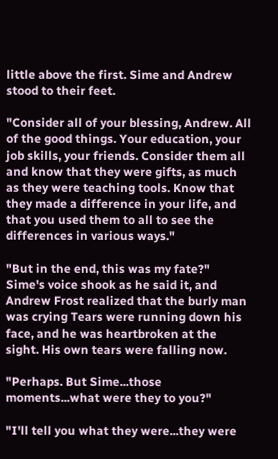little above the first. Sime and Andrew stood to their feet.

"Consider all of your blessing, Andrew. All of the good things. Your education, your job skills, your friends. Consider them all and know that they were gifts, as much as they were teaching tools. Know that they made a difference in your life, and that you used them to all to see the differences in various ways."

"But in the end, this was my fate?" Sime's voice shook as he said it, and Andrew Frost realized that the burly man was crying Tears were running down his face, and he was heartbroken at the sight. His own tears were falling now.

"Perhaps. But Sime...those moments...what were they to you?"

"I'll tell you what they were...they were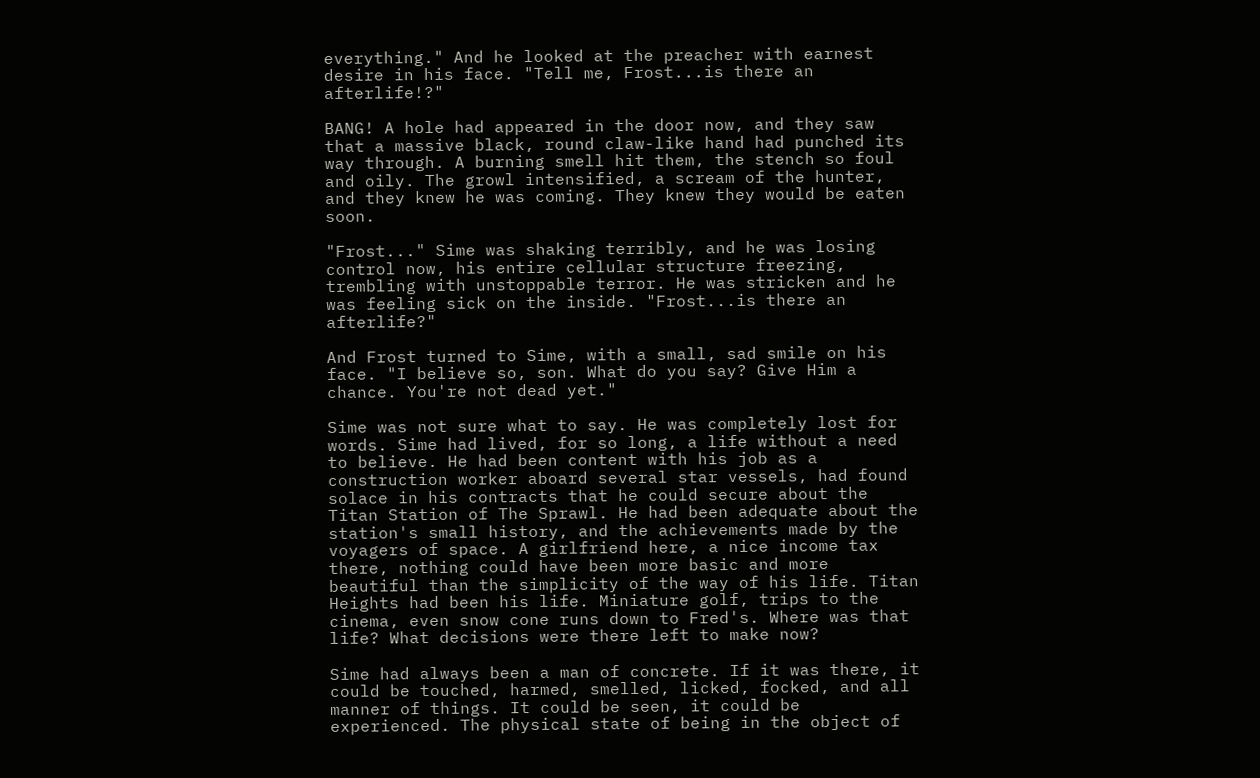everything." And he looked at the preacher with earnest desire in his face. "Tell me, Frost...is there an afterlife!?"

BANG! A hole had appeared in the door now, and they saw that a massive black, round claw-like hand had punched its way through. A burning smell hit them, the stench so foul and oily. The growl intensified, a scream of the hunter, and they knew he was coming. They knew they would be eaten soon.

"Frost..." Sime was shaking terribly, and he was losing control now, his entire cellular structure freezing, trembling with unstoppable terror. He was stricken and he was feeling sick on the inside. "Frost...is there an afterlife?"

And Frost turned to Sime, with a small, sad smile on his face. "I believe so, son. What do you say? Give Him a chance. You're not dead yet."

Sime was not sure what to say. He was completely lost for words. Sime had lived, for so long, a life without a need to believe. He had been content with his job as a construction worker aboard several star vessels, had found solace in his contracts that he could secure about the Titan Station of The Sprawl. He had been adequate about the station's small history, and the achievements made by the voyagers of space. A girlfriend here, a nice income tax there, nothing could have been more basic and more beautiful than the simplicity of the way of his life. Titan Heights had been his life. Miniature golf, trips to the cinema, even snow cone runs down to Fred's. Where was that life? What decisions were there left to make now?

Sime had always been a man of concrete. If it was there, it could be touched, harmed, smelled, licked, focked, and all manner of things. It could be seen, it could be experienced. The physical state of being in the object of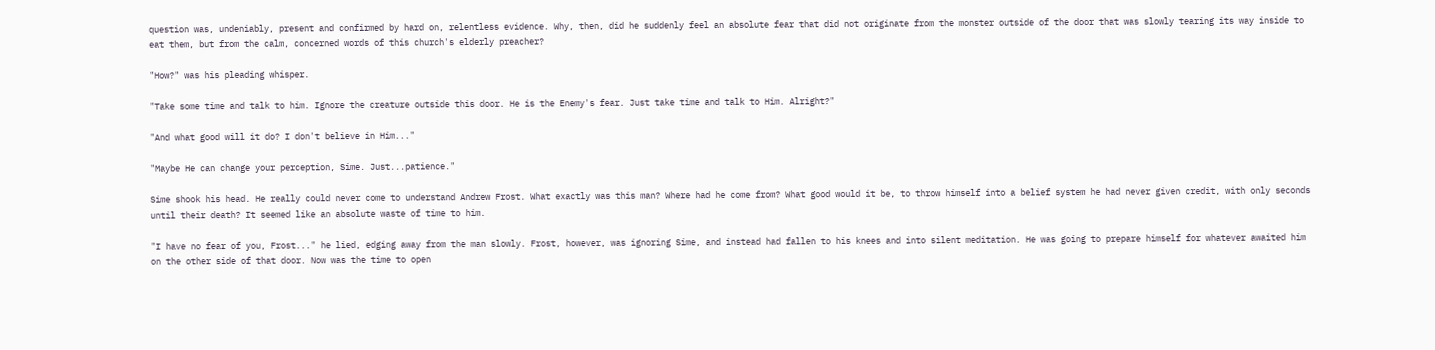question was, undeniably, present and confirmed by hard on, relentless evidence. Why, then, did he suddenly feel an absolute fear that did not originate from the monster outside of the door that was slowly tearing its way inside to eat them, but from the calm, concerned words of this church's elderly preacher?

"How?" was his pleading whisper.

"Take some time and talk to him. Ignore the creature outside this door. He is the Enemy's fear. Just take time and talk to Him. Alright?"

"And what good will it do? I don't believe in Him..."

"Maybe He can change your perception, Sime. Just...patience."

Sime shook his head. He really could never come to understand Andrew Frost. What exactly was this man? Where had he come from? What good would it be, to throw himself into a belief system he had never given credit, with only seconds until their death? It seemed like an absolute waste of time to him.

"I have no fear of you, Frost..." he lied, edging away from the man slowly. Frost, however, was ignoring Sime, and instead had fallen to his knees and into silent meditation. He was going to prepare himself for whatever awaited him on the other side of that door. Now was the time to open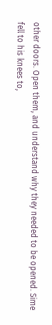other doors. Open them, and understand why they needed to be opened. Sime fell to his knees to,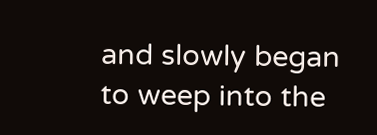and slowly began to weep into the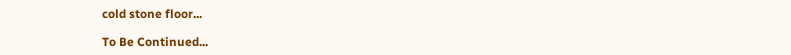cold stone floor...

To Be Continued...